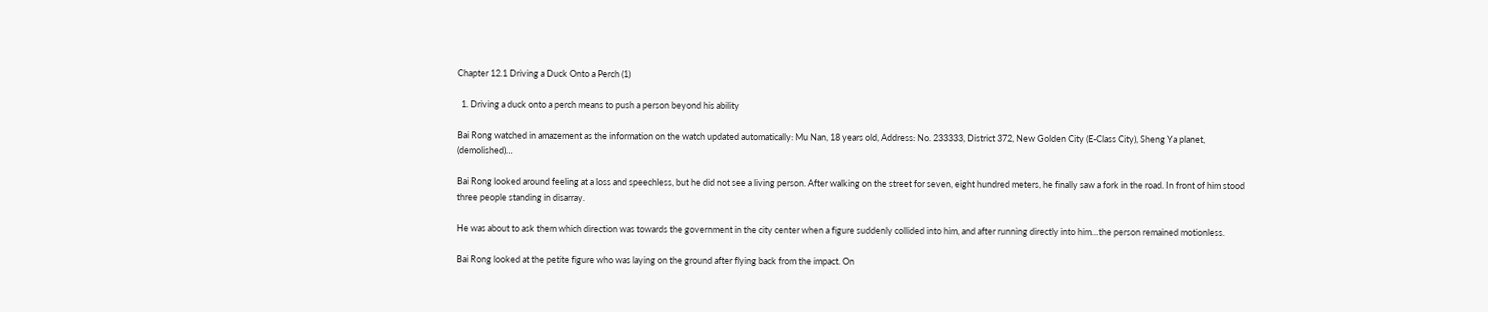Chapter 12.1 Driving a Duck Onto a Perch (1)

  1. Driving a duck onto a perch means to push a person beyond his ability

Bai Rong watched in amazement as the information on the watch updated automatically: Mu Nan, 18 years old, Address: No. 233333, District 372, New Golden City (E-Class City), Sheng Ya planet, (demolished)…

Bai Rong looked around feeling at a loss and speechless, but he did not see a living person. After walking on the street for seven, eight hundred meters, he finally saw a fork in the road. In front of him stood three people standing in disarray.

He was about to ask them which direction was towards the government in the city center when a figure suddenly collided into him, and after running directly into him…the person remained motionless.

Bai Rong looked at the petite figure who was laying on the ground after flying back from the impact. On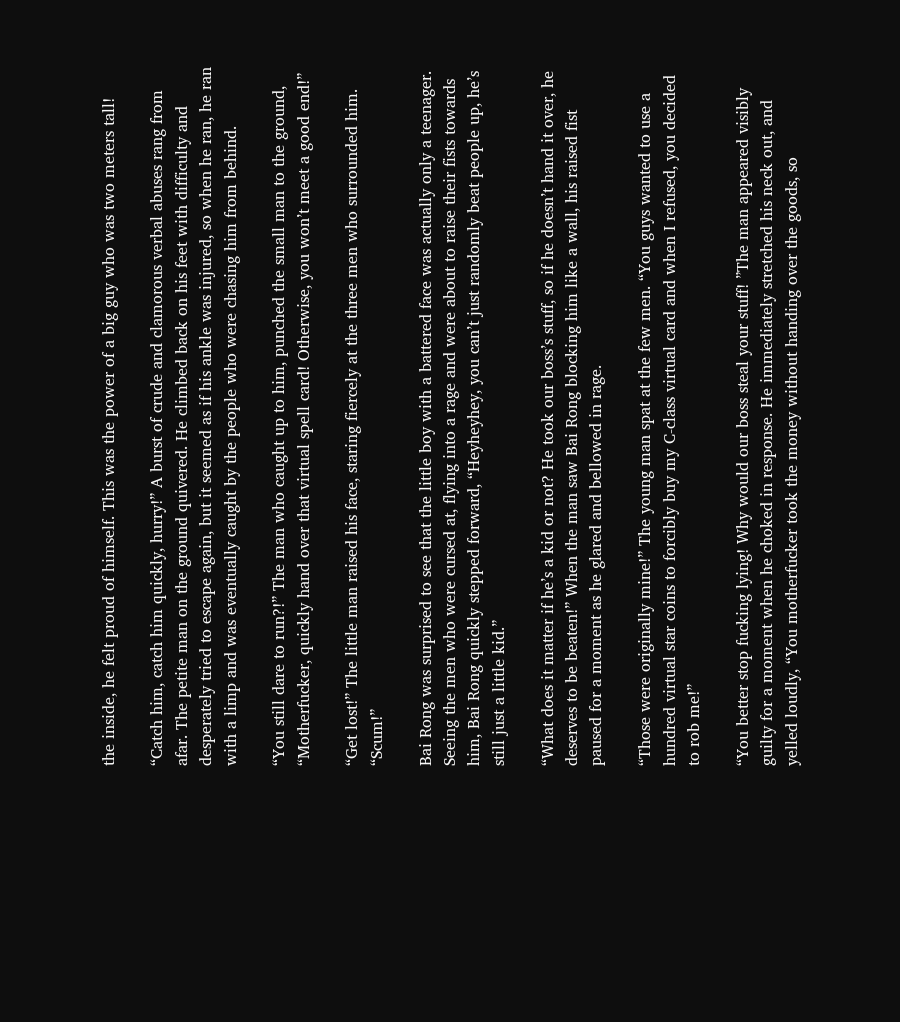the inside, he felt proud of himself. This was the power of a big guy who was two meters tall!

“Catch him, catch him quickly, hurry!” A burst of crude and clamorous verbal abuses rang from afar. The petite man on the ground quivered. He climbed back on his feet with difficulty and desperately tried to escape again, but it seemed as if his ankle was injured, so when he ran, he ran with a limp and was eventually caught by the people who were chasing him from behind.

“You still dare to run?!” The man who caught up to him, punched the small man to the ground, “Motherfucker, quickly hand over that virtual spell card! Otherwise, you won’t meet a good end!”

“Get lost!” The little man raised his face, staring fiercely at the three men who surrounded him. “Scum!”

Bai Rong was surprised to see that the little boy with a battered face was actually only a teenager. Seeing the men who were cursed at, flying into a rage and were about to raise their fists towards him, Bai Rong quickly stepped forward, “Heyheyhey, you can’t just randomly beat people up, he’s still just a little kid.”

“What does it matter if he’s a kid or not? He took our boss’s stuff, so if he doesn’t hand it over, he deserves to be beaten!” When the man saw Bai Rong blocking him like a wall, his raised fist paused for a moment as he glared and bellowed in rage.

“Those were originally mine!” The young man spat at the few men. “You guys wanted to use a hundred virtual star coins to forcibly buy my C-class virtual card and when I refused, you decided to rob me!”

“You better stop fucking lying! Why would our boss steal your stuff! ”The man appeared visibly guilty for a moment when he choked in response. He immediately stretched his neck out, and yelled loudly, “You motherfucker took the money without handing over the goods, so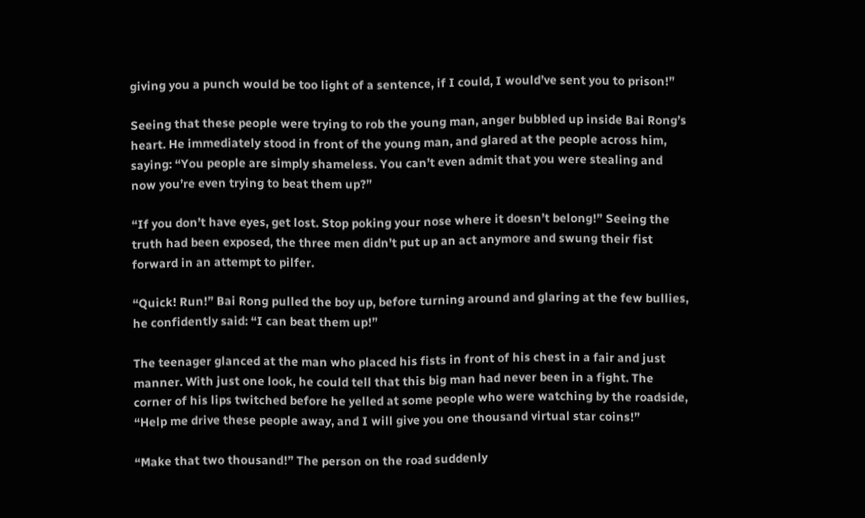giving you a punch would be too light of a sentence, if I could, I would’ve sent you to prison!”

Seeing that these people were trying to rob the young man, anger bubbled up inside Bai Rong’s heart. He immediately stood in front of the young man, and glared at the people across him, saying: “You people are simply shameless. You can’t even admit that you were stealing and now you’re even trying to beat them up?”

“If you don’t have eyes, get lost. Stop poking your nose where it doesn’t belong!” Seeing the truth had been exposed, the three men didn’t put up an act anymore and swung their fist forward in an attempt to pilfer.

“Quick! Run!” Bai Rong pulled the boy up, before turning around and glaring at the few bullies, he confidently said: “I can beat them up!”

The teenager glanced at the man who placed his fists in front of his chest in a fair and just manner. With just one look, he could tell that this big man had never been in a fight. The corner of his lips twitched before he yelled at some people who were watching by the roadside, “Help me drive these people away, and I will give you one thousand virtual star coins!”

“Make that two thousand!” The person on the road suddenly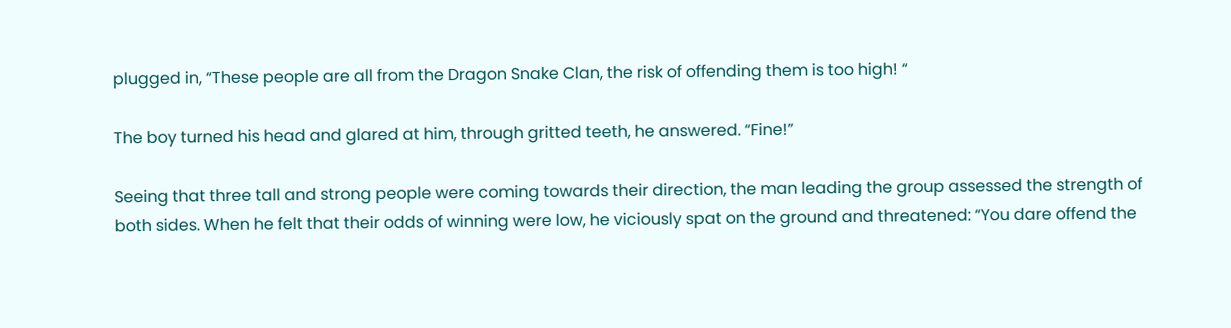plugged in, “These people are all from the Dragon Snake Clan, the risk of offending them is too high! “

The boy turned his head and glared at him, through gritted teeth, he answered. “Fine!”

Seeing that three tall and strong people were coming towards their direction, the man leading the group assessed the strength of both sides. When he felt that their odds of winning were low, he viciously spat on the ground and threatened: “You dare offend the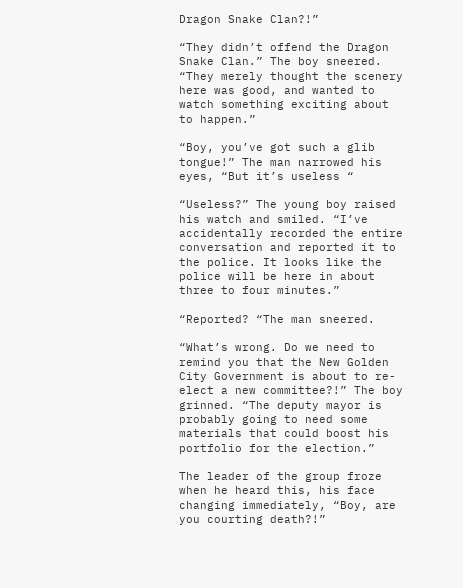Dragon Snake Clan?!”

“They didn’t offend the Dragon Snake Clan.” The boy sneered. “They merely thought the scenery here was good, and wanted to watch something exciting about to happen.”

“Boy, you’ve got such a glib tongue!” The man narrowed his eyes, “But it’s useless “

“Useless?” The young boy raised his watch and smiled. “I’ve accidentally recorded the entire conversation and reported it to the police. It looks like the police will be here in about three to four minutes.”

“Reported? “The man sneered.

“What’s wrong. Do we need to remind you that the New Golden City Government is about to re-elect a new committee?!” The boy grinned. “The deputy mayor is probably going to need some materials that could boost his portfolio for the election.”

The leader of the group froze when he heard this, his face changing immediately, “Boy, are you courting death?!”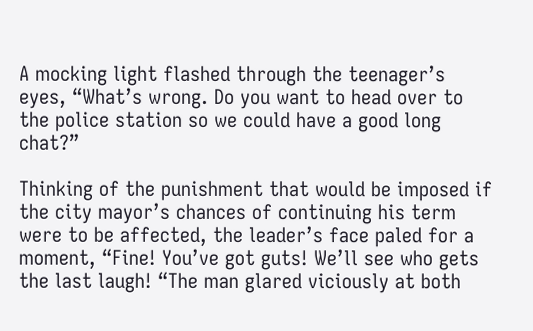A mocking light flashed through the teenager’s eyes, “What’s wrong. Do you want to head over to the police station so we could have a good long chat?”

Thinking of the punishment that would be imposed if the city mayor’s chances of continuing his term were to be affected, the leader’s face paled for a moment, “Fine! You’ve got guts! We’ll see who gets the last laugh! “The man glared viciously at both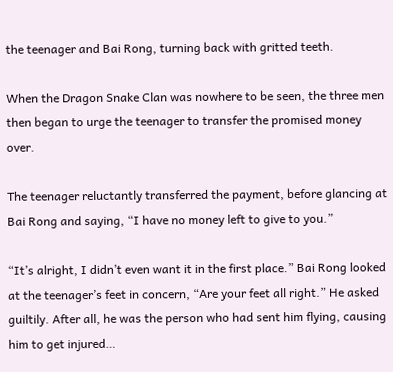the teenager and Bai Rong, turning back with gritted teeth.

When the Dragon Snake Clan was nowhere to be seen, the three men then began to urge the teenager to transfer the promised money over.

The teenager reluctantly transferred the payment, before glancing at Bai Rong and saying, “I have no money left to give to you.”

“It’s alright, I didn’t even want it in the first place.” Bai Rong looked at the teenager’s feet in concern, “Are your feet all right.” He asked guiltily. After all, he was the person who had sent him flying, causing him to get injured…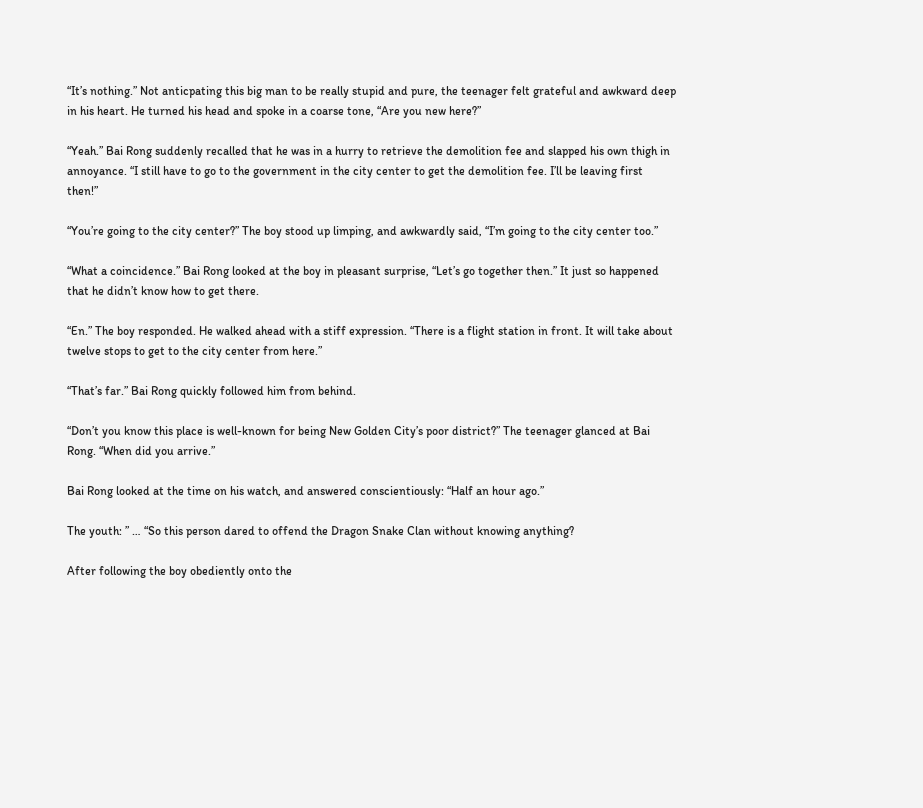“It’s nothing.” Not anticpating this big man to be really stupid and pure, the teenager felt grateful and awkward deep in his heart. He turned his head and spoke in a coarse tone, “Are you new here?”

“Yeah.” Bai Rong suddenly recalled that he was in a hurry to retrieve the demolition fee and slapped his own thigh in annoyance. “I still have to go to the government in the city center to get the demolition fee. I’ll be leaving first then!”

“You’re going to the city center?” The boy stood up limping, and awkwardly said, “I’m going to the city center too.”

“What a coincidence.” Bai Rong looked at the boy in pleasant surprise, “Let’s go together then.” It just so happened that he didn’t know how to get there.

“En.” The boy responded. He walked ahead with a stiff expression. “There is a flight station in front. It will take about twelve stops to get to the city center from here.”

“That’s far.” Bai Rong quickly followed him from behind.

“Don’t you know this place is well-known for being New Golden City’s poor district?” The teenager glanced at Bai Rong. “When did you arrive.”

Bai Rong looked at the time on his watch, and answered conscientiously: “Half an hour ago.”

The youth: ” … “So this person dared to offend the Dragon Snake Clan without knowing anything?

After following the boy obediently onto the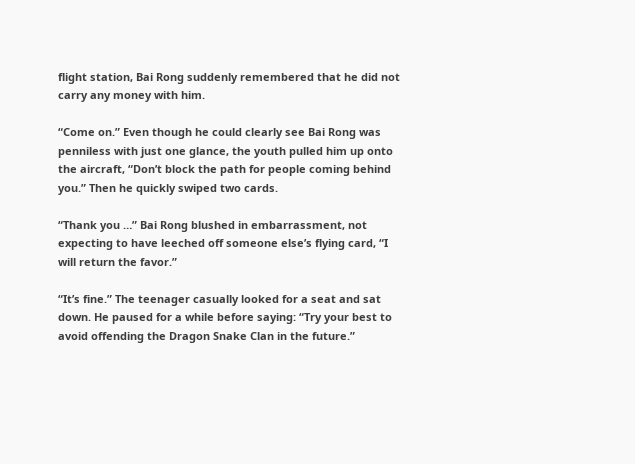flight station, Bai Rong suddenly remembered that he did not carry any money with him.

“Come on.” Even though he could clearly see Bai Rong was penniless with just one glance, the youth pulled him up onto the aircraft, “Don’t block the path for people coming behind you.” Then he quickly swiped two cards.

“Thank you …” Bai Rong blushed in embarrassment, not expecting to have leeched off someone else’s flying card, “I will return the favor.”

“It’s fine.” The teenager casually looked for a seat and sat down. He paused for a while before saying: “Try your best to avoid offending the Dragon Snake Clan in the future.”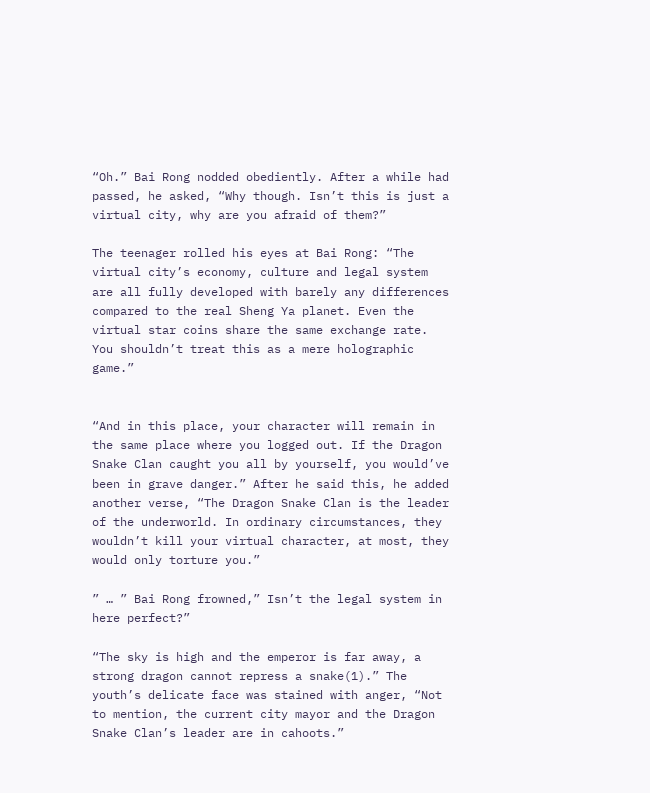“Oh.” Bai Rong nodded obediently. After a while had passed, he asked, “Why though. Isn’t this is just a virtual city, why are you afraid of them?”

The teenager rolled his eyes at Bai Rong: “The virtual city’s economy, culture and legal system are all fully developed with barely any differences compared to the real Sheng Ya planet. Even the virtual star coins share the same exchange rate. You shouldn’t treat this as a mere holographic game.”


“And in this place, your character will remain in the same place where you logged out. If the Dragon Snake Clan caught you all by yourself, you would’ve been in grave danger.” After he said this, he added another verse, “The Dragon Snake Clan is the leader of the underworld. In ordinary circumstances, they wouldn’t kill your virtual character, at most, they would only torture you.”

” … ” Bai Rong frowned,” Isn’t the legal system in here perfect?”

“The sky is high and the emperor is far away, a strong dragon cannot repress a snake(1).” The youth’s delicate face was stained with anger, “Not to mention, the current city mayor and the Dragon Snake Clan’s leader are in cahoots.”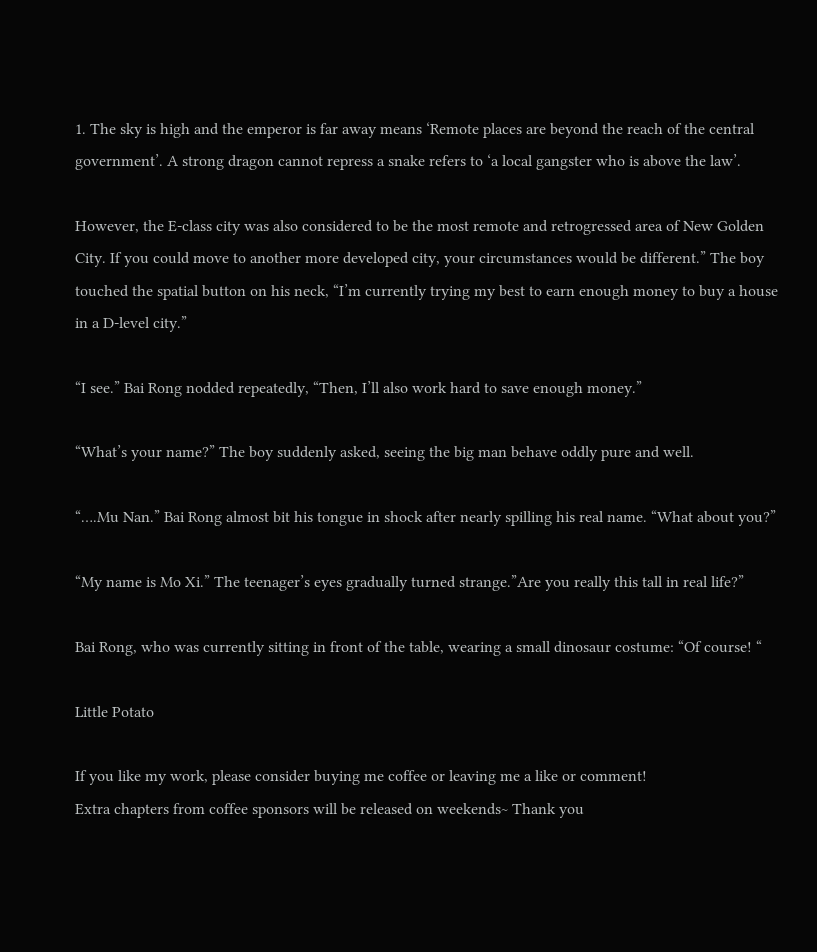1. The sky is high and the emperor is far away means ‘Remote places are beyond the reach of the central government’. A strong dragon cannot repress a snake refers to ‘a local gangster who is above the law’.

However, the E-class city was also considered to be the most remote and retrogressed area of New Golden City. If you could move to another more developed city, your circumstances would be different.” The boy touched the spatial button on his neck, “I’m currently trying my best to earn enough money to buy a house in a D-level city.”

“I see.” Bai Rong nodded repeatedly, “Then, I’ll also work hard to save enough money.”

“What’s your name?” The boy suddenly asked, seeing the big man behave oddly pure and well.

“….Mu Nan.” Bai Rong almost bit his tongue in shock after nearly spilling his real name. “What about you?”

“My name is Mo Xi.” The teenager’s eyes gradually turned strange.”Are you really this tall in real life?”

Bai Rong, who was currently sitting in front of the table, wearing a small dinosaur costume: “Of course! “

Little Potato

If you like my work, please consider buying me coffee or leaving me a like or comment!
Extra chapters from coffee sponsors will be released on weekends~ Thank you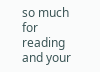so much for reading and your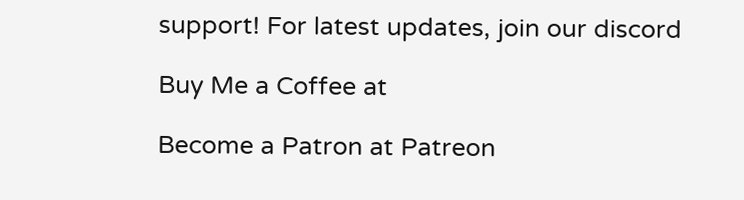support! For latest updates, join our discord

Buy Me a Coffee at

Become a Patron at Patreon